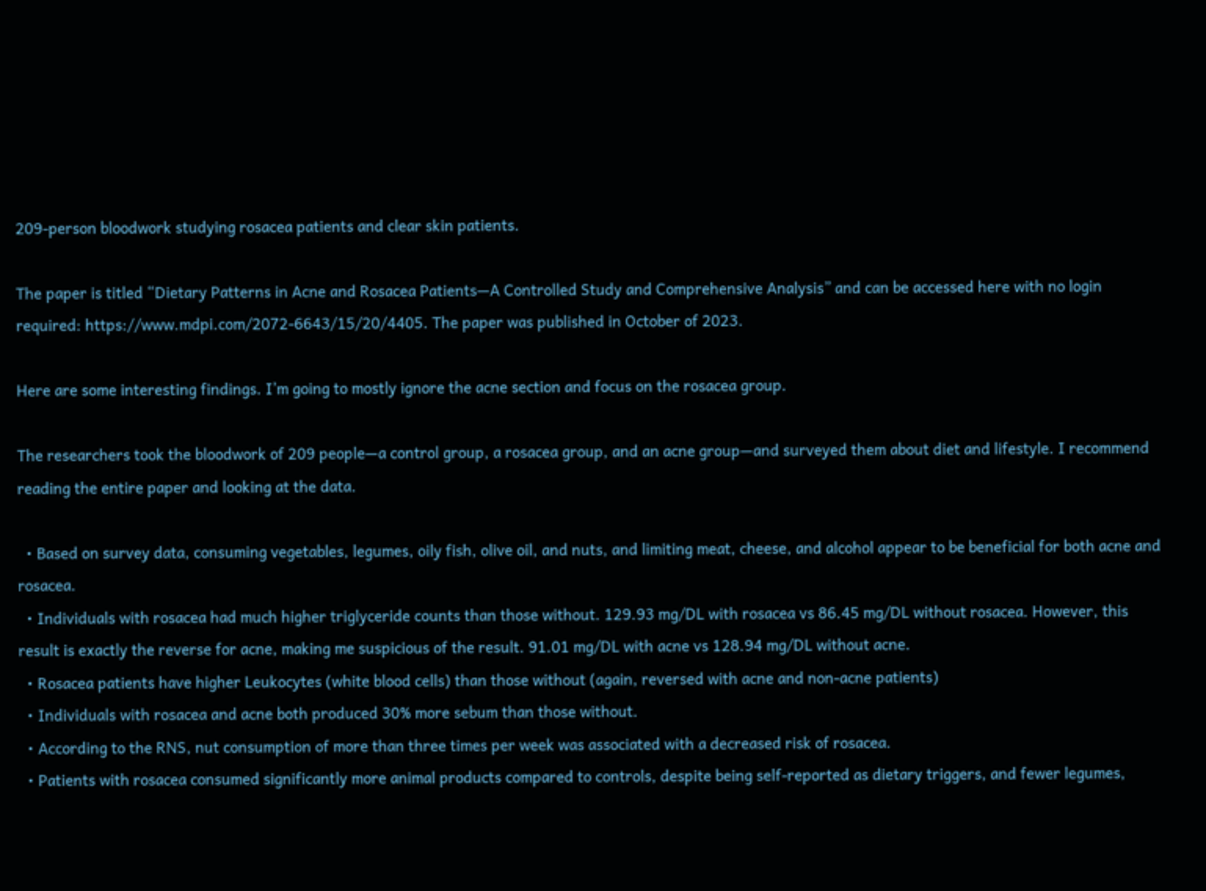209-person bloodwork studying rosacea patients and clear skin patients.

The paper is titled “Dietary Patterns in Acne and Rosacea Patients—A Controlled Study and Comprehensive Analysis” and can be accessed here with no login required: https://www.mdpi.com/2072-6643/15/20/4405. The paper was published in October of 2023.

Here are some interesting findings. I’m going to mostly ignore the acne section and focus on the rosacea group.

The researchers took the bloodwork of 209 people—a control group, a rosacea group, and an acne group—and surveyed them about diet and lifestyle. I recommend reading the entire paper and looking at the data.

  • Based on survey data, consuming vegetables, legumes, oily fish, olive oil, and nuts, and limiting meat, cheese, and alcohol appear to be beneficial for both acne and rosacea.
  • Individuals with rosacea had much higher triglyceride counts than those without. 129.93 mg/DL with rosacea vs 86.45 mg/DL without rosacea. However, this result is exactly the reverse for acne, making me suspicious of the result. 91.01 mg/DL with acne vs 128.94 mg/DL without acne.
  • Rosacea patients have higher Leukocytes (white blood cells) than those without (again, reversed with acne and non-acne patients)
  • Individuals with rosacea and acne both produced 30% more sebum than those without.
  • According to the RNS, nut consumption of more than three times per week was associated with a decreased risk of rosacea.
  • Patients with rosacea consumed significantly more animal products compared to controls, despite being self-reported as dietary triggers, and fewer legumes,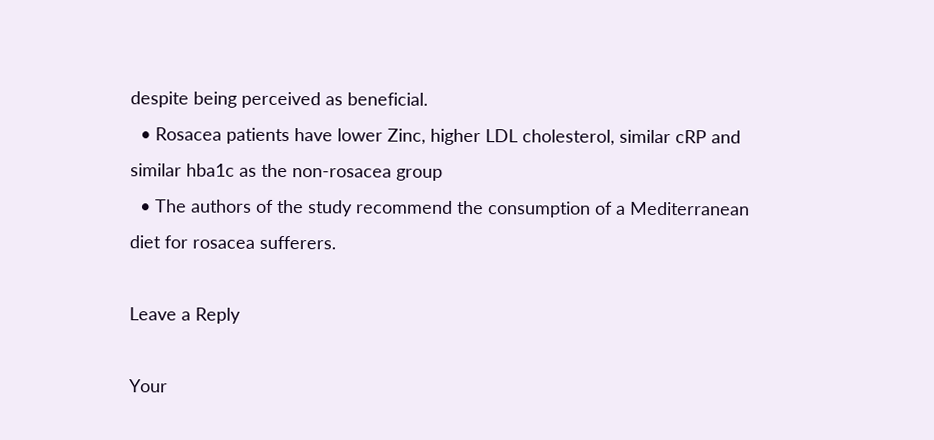despite being perceived as beneficial.
  • Rosacea patients have lower Zinc, higher LDL cholesterol, similar cRP and similar hba1c as the non-rosacea group
  • The authors of the study recommend the consumption of a Mediterranean diet for rosacea sufferers.

Leave a Reply

Your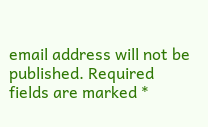email address will not be published. Required fields are marked *